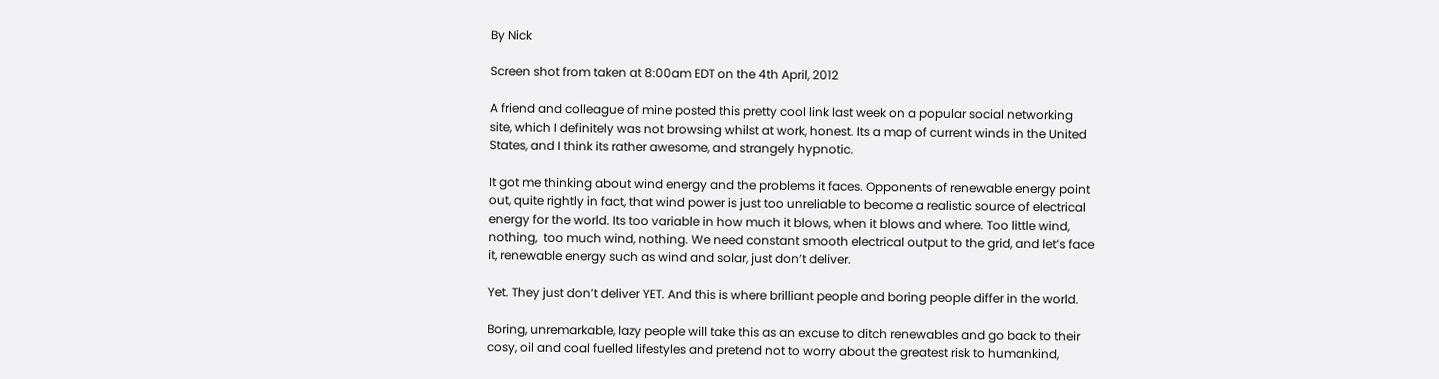By Nick

Screen shot from taken at 8:00am EDT on the 4th April, 2012

A friend and colleague of mine posted this pretty cool link last week on a popular social networking site, which I definitely was not browsing whilst at work, honest. Its a map of current winds in the United States, and I think its rather awesome, and strangely hypnotic.

It got me thinking about wind energy and the problems it faces. Opponents of renewable energy point out, quite rightly in fact, that wind power is just too unreliable to become a realistic source of electrical energy for the world. Its too variable in how much it blows, when it blows and where. Too little wind, nothing,  too much wind, nothing. We need constant smooth electrical output to the grid, and let’s face it, renewable energy such as wind and solar, just don’t deliver.

Yet. They just don’t deliver YET. And this is where brilliant people and boring people differ in the world.

Boring, unremarkable, lazy people will take this as an excuse to ditch renewables and go back to their cosy, oil and coal fuelled lifestyles and pretend not to worry about the greatest risk to humankind,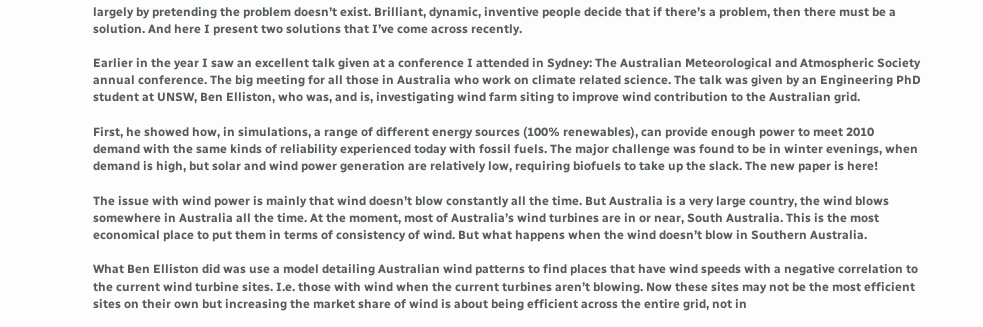largely by pretending the problem doesn’t exist. Brilliant, dynamic, inventive people decide that if there’s a problem, then there must be a solution. And here I present two solutions that I’ve come across recently.

Earlier in the year I saw an excellent talk given at a conference I attended in Sydney: The Australian Meteorological and Atmospheric Society annual conference. The big meeting for all those in Australia who work on climate related science. The talk was given by an Engineering PhD student at UNSW, Ben Elliston, who was, and is, investigating wind farm siting to improve wind contribution to the Australian grid.

First, he showed how, in simulations, a range of different energy sources (100% renewables), can provide enough power to meet 2010 demand with the same kinds of reliability experienced today with fossil fuels. The major challenge was found to be in winter evenings, when demand is high, but solar and wind power generation are relatively low, requiring biofuels to take up the slack. The new paper is here!

The issue with wind power is mainly that wind doesn’t blow constantly all the time. But Australia is a very large country, the wind blows somewhere in Australia all the time. At the moment, most of Australia’s wind turbines are in or near, South Australia. This is the most economical place to put them in terms of consistency of wind. But what happens when the wind doesn’t blow in Southern Australia.

What Ben Elliston did was use a model detailing Australian wind patterns to find places that have wind speeds with a negative correlation to the current wind turbine sites. I.e. those with wind when the current turbines aren’t blowing. Now these sites may not be the most efficient sites on their own but increasing the market share of wind is about being efficient across the entire grid, not in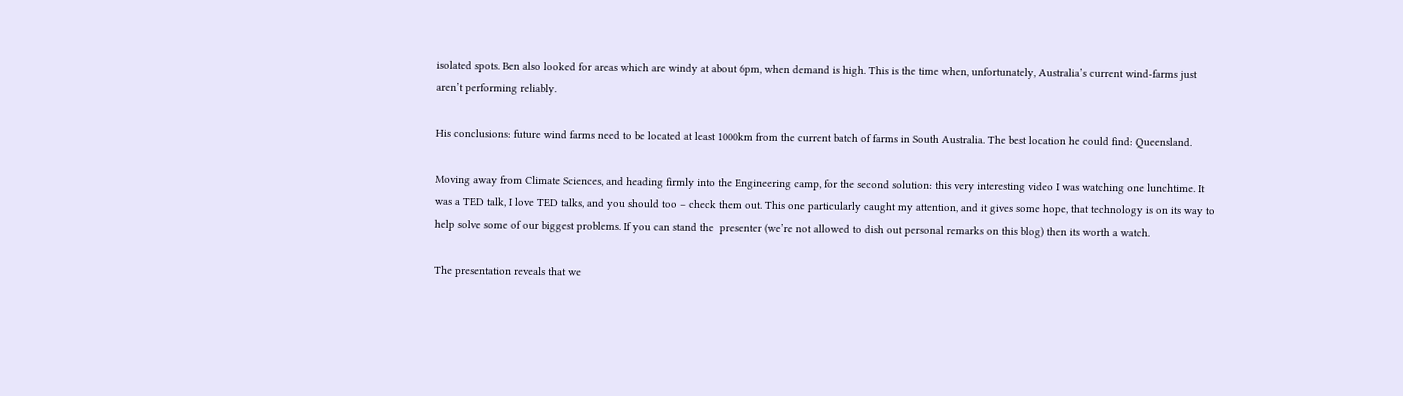isolated spots. Ben also looked for areas which are windy at about 6pm, when demand is high. This is the time when, unfortunately, Australia’s current wind-farms just aren’t performing reliably.

His conclusions: future wind farms need to be located at least 1000km from the current batch of farms in South Australia. The best location he could find: Queensland.

Moving away from Climate Sciences, and heading firmly into the Engineering camp, for the second solution: this very interesting video I was watching one lunchtime. It was a TED talk, I love TED talks, and you should too – check them out. This one particularly caught my attention, and it gives some hope, that technology is on its way to help solve some of our biggest problems. If you can stand the  presenter (we’re not allowed to dish out personal remarks on this blog) then its worth a watch.

The presentation reveals that we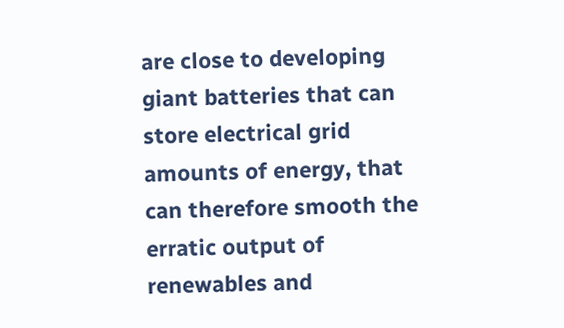are close to developing giant batteries that can store electrical grid amounts of energy, that can therefore smooth the erratic output of renewables and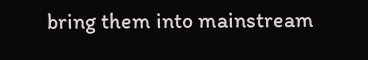bring them into mainstream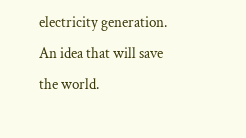electricity generation. An idea that will save the world.